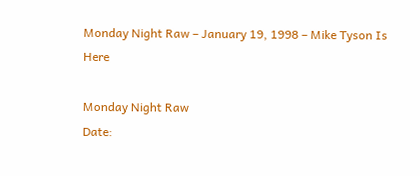Monday Night Raw – January 19, 1998 – Mike Tyson Is Here

Monday Night Raw
Date: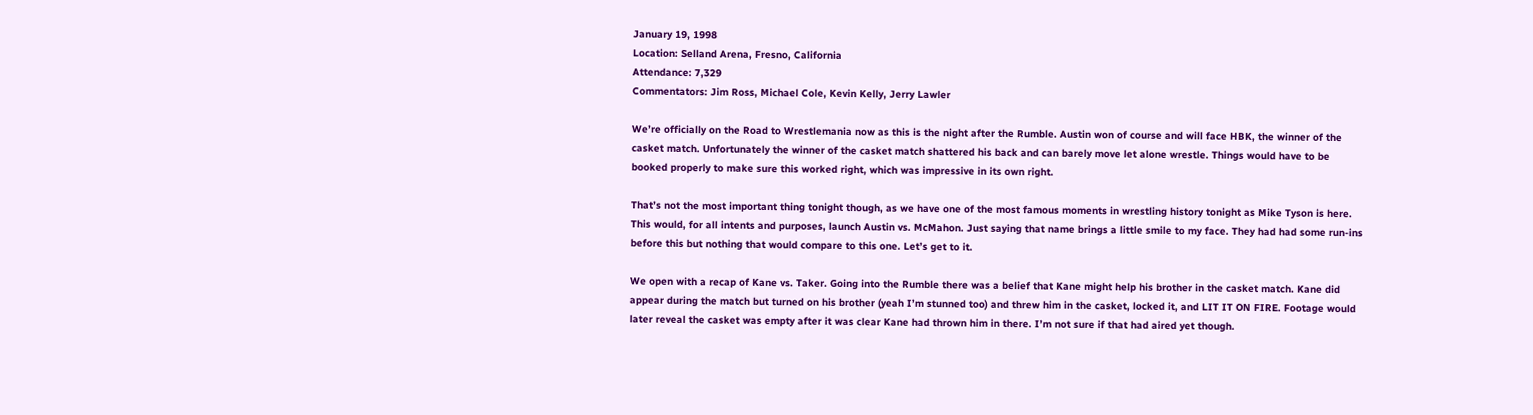January 19, 1998
Location: Selland Arena, Fresno, California
Attendance: 7,329
Commentators: Jim Ross, Michael Cole, Kevin Kelly, Jerry Lawler

We’re officially on the Road to Wrestlemania now as this is the night after the Rumble. Austin won of course and will face HBK, the winner of the casket match. Unfortunately the winner of the casket match shattered his back and can barely move let alone wrestle. Things would have to be booked properly to make sure this worked right, which was impressive in its own right.

That’s not the most important thing tonight though, as we have one of the most famous moments in wrestling history tonight as Mike Tyson is here. This would, for all intents and purposes, launch Austin vs. McMahon. Just saying that name brings a little smile to my face. They had had some run-ins before this but nothing that would compare to this one. Let’s get to it.

We open with a recap of Kane vs. Taker. Going into the Rumble there was a belief that Kane might help his brother in the casket match. Kane did appear during the match but turned on his brother (yeah I’m stunned too) and threw him in the casket, locked it, and LIT IT ON FIRE. Footage would later reveal the casket was empty after it was clear Kane had thrown him in there. I’m not sure if that had aired yet though.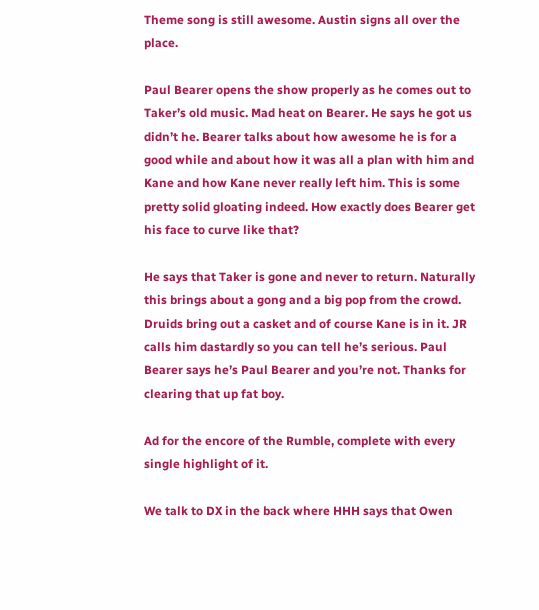Theme song is still awesome. Austin signs all over the place.

Paul Bearer opens the show properly as he comes out to Taker’s old music. Mad heat on Bearer. He says he got us didn’t he. Bearer talks about how awesome he is for a good while and about how it was all a plan with him and Kane and how Kane never really left him. This is some pretty solid gloating indeed. How exactly does Bearer get his face to curve like that?

He says that Taker is gone and never to return. Naturally this brings about a gong and a big pop from the crowd. Druids bring out a casket and of course Kane is in it. JR calls him dastardly so you can tell he’s serious. Paul Bearer says he’s Paul Bearer and you’re not. Thanks for clearing that up fat boy.

Ad for the encore of the Rumble, complete with every single highlight of it.

We talk to DX in the back where HHH says that Owen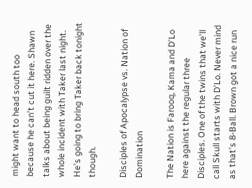might want to head south too because he can’t cut it here. Shawn talks about being guilt ridden over the whole incident with Taker last night. He’s going to bring Taker back tonight though.

Disciples of Apocalypse vs. Nation of Domination

The Nation is Farooq, Kama and D’Lo here against the regular three Disciples. One of the twins that we’ll call Skull starts with D’Lo. Never mind as that’s 8-Ball. Brown got a nice run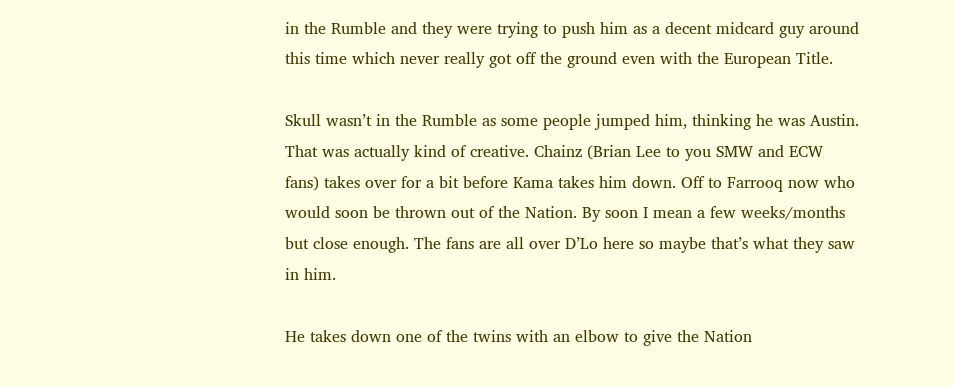in the Rumble and they were trying to push him as a decent midcard guy around this time which never really got off the ground even with the European Title.

Skull wasn’t in the Rumble as some people jumped him, thinking he was Austin. That was actually kind of creative. Chainz (Brian Lee to you SMW and ECW fans) takes over for a bit before Kama takes him down. Off to Farrooq now who would soon be thrown out of the Nation. By soon I mean a few weeks/months but close enough. The fans are all over D’Lo here so maybe that’s what they saw in him.

He takes down one of the twins with an elbow to give the Nation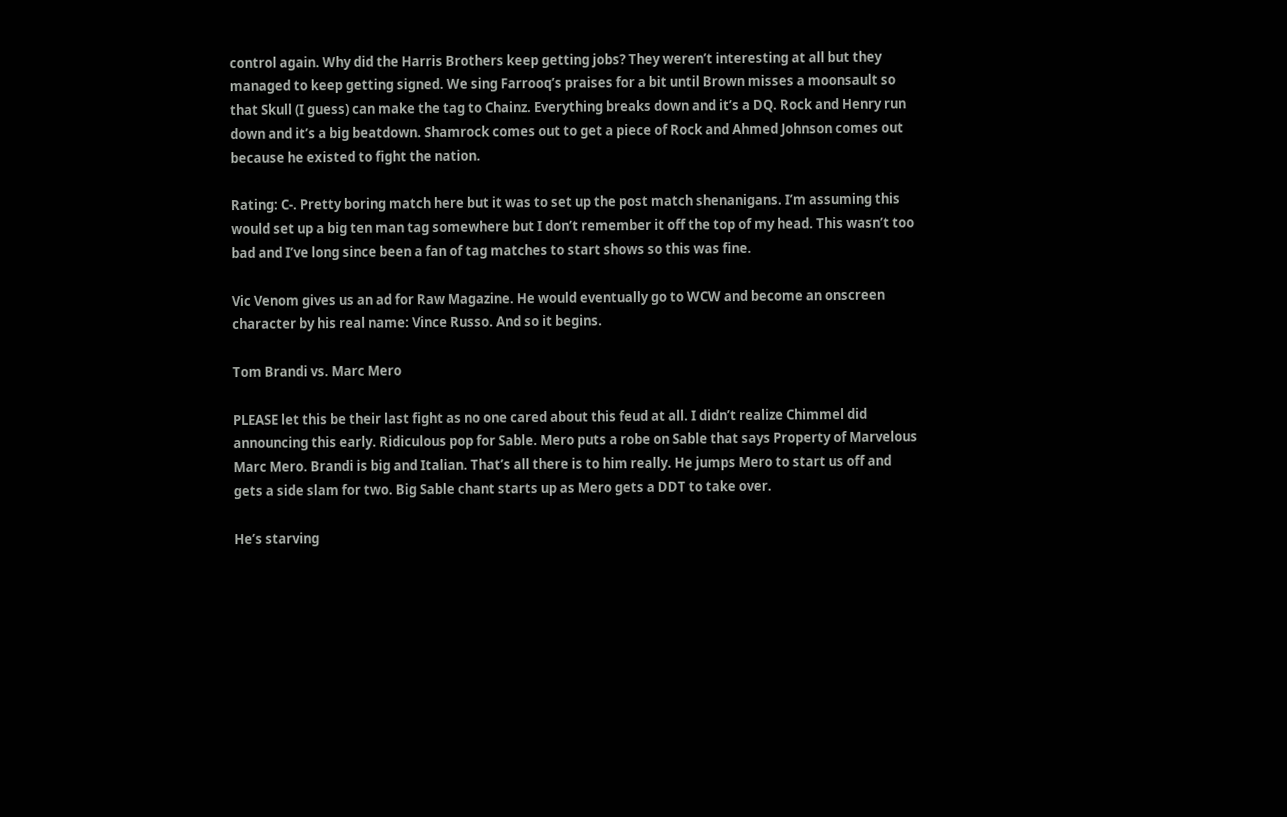control again. Why did the Harris Brothers keep getting jobs? They weren’t interesting at all but they managed to keep getting signed. We sing Farrooq’s praises for a bit until Brown misses a moonsault so that Skull (I guess) can make the tag to Chainz. Everything breaks down and it’s a DQ. Rock and Henry run down and it’s a big beatdown. Shamrock comes out to get a piece of Rock and Ahmed Johnson comes out because he existed to fight the nation.

Rating: C-. Pretty boring match here but it was to set up the post match shenanigans. I’m assuming this would set up a big ten man tag somewhere but I don’t remember it off the top of my head. This wasn’t too bad and I’ve long since been a fan of tag matches to start shows so this was fine.

Vic Venom gives us an ad for Raw Magazine. He would eventually go to WCW and become an onscreen character by his real name: Vince Russo. And so it begins.

Tom Brandi vs. Marc Mero

PLEASE let this be their last fight as no one cared about this feud at all. I didn’t realize Chimmel did announcing this early. Ridiculous pop for Sable. Mero puts a robe on Sable that says Property of Marvelous Marc Mero. Brandi is big and Italian. That’s all there is to him really. He jumps Mero to start us off and gets a side slam for two. Big Sable chant starts up as Mero gets a DDT to take over.

He’s starving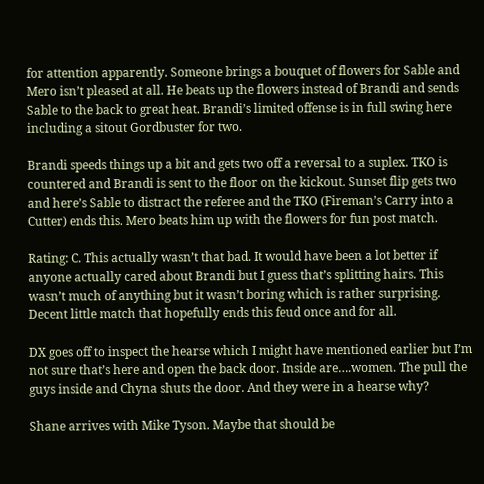for attention apparently. Someone brings a bouquet of flowers for Sable and Mero isn’t pleased at all. He beats up the flowers instead of Brandi and sends Sable to the back to great heat. Brandi’s limited offense is in full swing here including a sitout Gordbuster for two.

Brandi speeds things up a bit and gets two off a reversal to a suplex. TKO is countered and Brandi is sent to the floor on the kickout. Sunset flip gets two and here’s Sable to distract the referee and the TKO (Fireman’s Carry into a Cutter) ends this. Mero beats him up with the flowers for fun post match.

Rating: C. This actually wasn’t that bad. It would have been a lot better if anyone actually cared about Brandi but I guess that’s splitting hairs. This wasn’t much of anything but it wasn’t boring which is rather surprising. Decent little match that hopefully ends this feud once and for all.

DX goes off to inspect the hearse which I might have mentioned earlier but I’m not sure that’s here and open the back door. Inside are….women. The pull the guys inside and Chyna shuts the door. And they were in a hearse why?

Shane arrives with Mike Tyson. Maybe that should be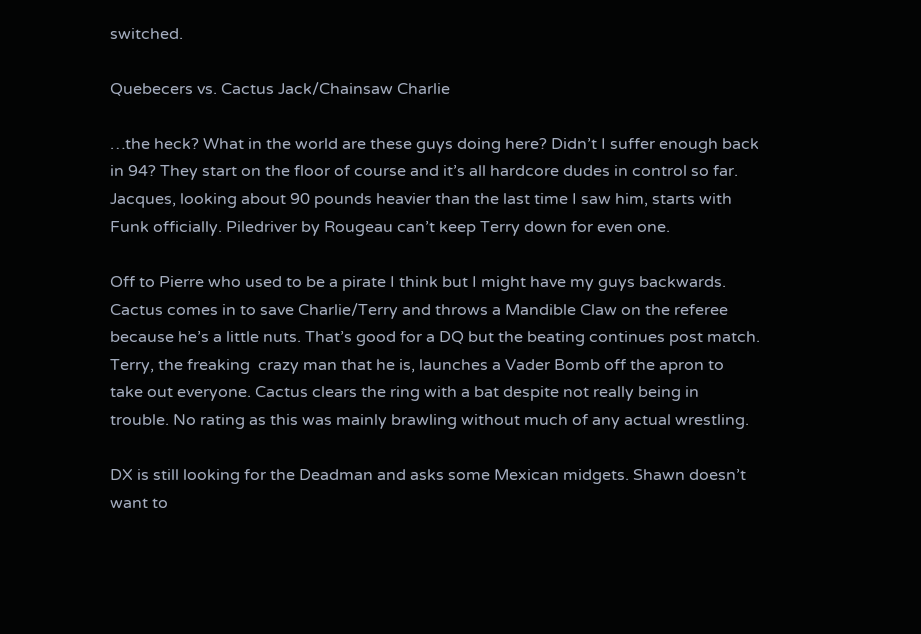switched.

Quebecers vs. Cactus Jack/Chainsaw Charlie

…the heck? What in the world are these guys doing here? Didn’t I suffer enough back in 94? They start on the floor of course and it’s all hardcore dudes in control so far. Jacques, looking about 90 pounds heavier than the last time I saw him, starts with Funk officially. Piledriver by Rougeau can’t keep Terry down for even one.

Off to Pierre who used to be a pirate I think but I might have my guys backwards. Cactus comes in to save Charlie/Terry and throws a Mandible Claw on the referee because he’s a little nuts. That’s good for a DQ but the beating continues post match. Terry, the freaking  crazy man that he is, launches a Vader Bomb off the apron to take out everyone. Cactus clears the ring with a bat despite not really being in trouble. No rating as this was mainly brawling without much of any actual wrestling.

DX is still looking for the Deadman and asks some Mexican midgets. Shawn doesn’t want to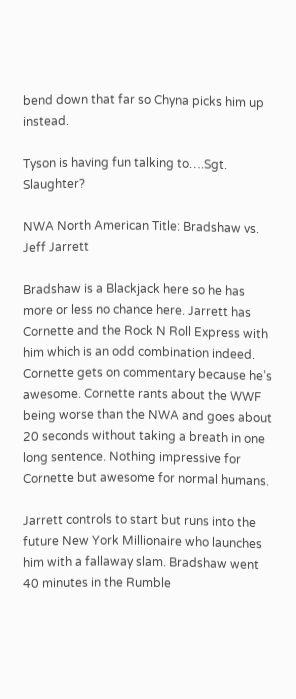bend down that far so Chyna picks him up instead.

Tyson is having fun talking to….Sgt. Slaughter?

NWA North American Title: Bradshaw vs. Jeff Jarrett

Bradshaw is a Blackjack here so he has more or less no chance here. Jarrett has Cornette and the Rock N Roll Express with him which is an odd combination indeed. Cornette gets on commentary because he’s awesome. Cornette rants about the WWF being worse than the NWA and goes about 20 seconds without taking a breath in one long sentence. Nothing impressive for Cornette but awesome for normal humans.

Jarrett controls to start but runs into the future New York Millionaire who launches him with a fallaway slam. Bradshaw went 40 minutes in the Rumble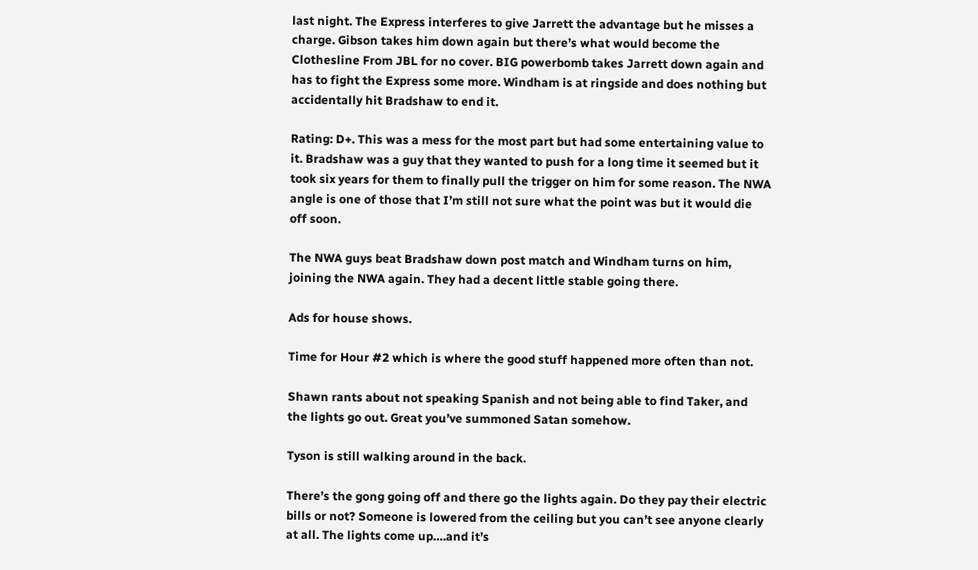last night. The Express interferes to give Jarrett the advantage but he misses a charge. Gibson takes him down again but there’s what would become the Clothesline From JBL for no cover. BIG powerbomb takes Jarrett down again and has to fight the Express some more. Windham is at ringside and does nothing but accidentally hit Bradshaw to end it.

Rating: D+. This was a mess for the most part but had some entertaining value to it. Bradshaw was a guy that they wanted to push for a long time it seemed but it took six years for them to finally pull the trigger on him for some reason. The NWA angle is one of those that I’m still not sure what the point was but it would die off soon.

The NWA guys beat Bradshaw down post match and Windham turns on him, joining the NWA again. They had a decent little stable going there.

Ads for house shows.

Time for Hour #2 which is where the good stuff happened more often than not.

Shawn rants about not speaking Spanish and not being able to find Taker, and the lights go out. Great you’ve summoned Satan somehow.

Tyson is still walking around in the back.

There’s the gong going off and there go the lights again. Do they pay their electric bills or not? Someone is lowered from the ceiling but you can’t see anyone clearly at all. The lights come up….and it’s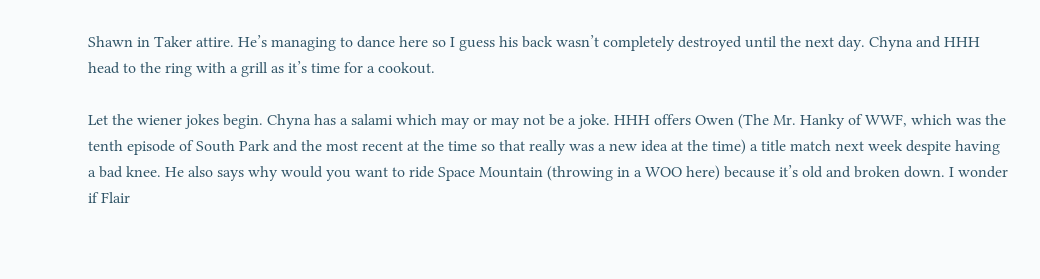Shawn in Taker attire. He’s managing to dance here so I guess his back wasn’t completely destroyed until the next day. Chyna and HHH head to the ring with a grill as it’s time for a cookout.

Let the wiener jokes begin. Chyna has a salami which may or may not be a joke. HHH offers Owen (The Mr. Hanky of WWF, which was the tenth episode of South Park and the most recent at the time so that really was a new idea at the time) a title match next week despite having a bad knee. He also says why would you want to ride Space Mountain (throwing in a WOO here) because it’s old and broken down. I wonder if Flair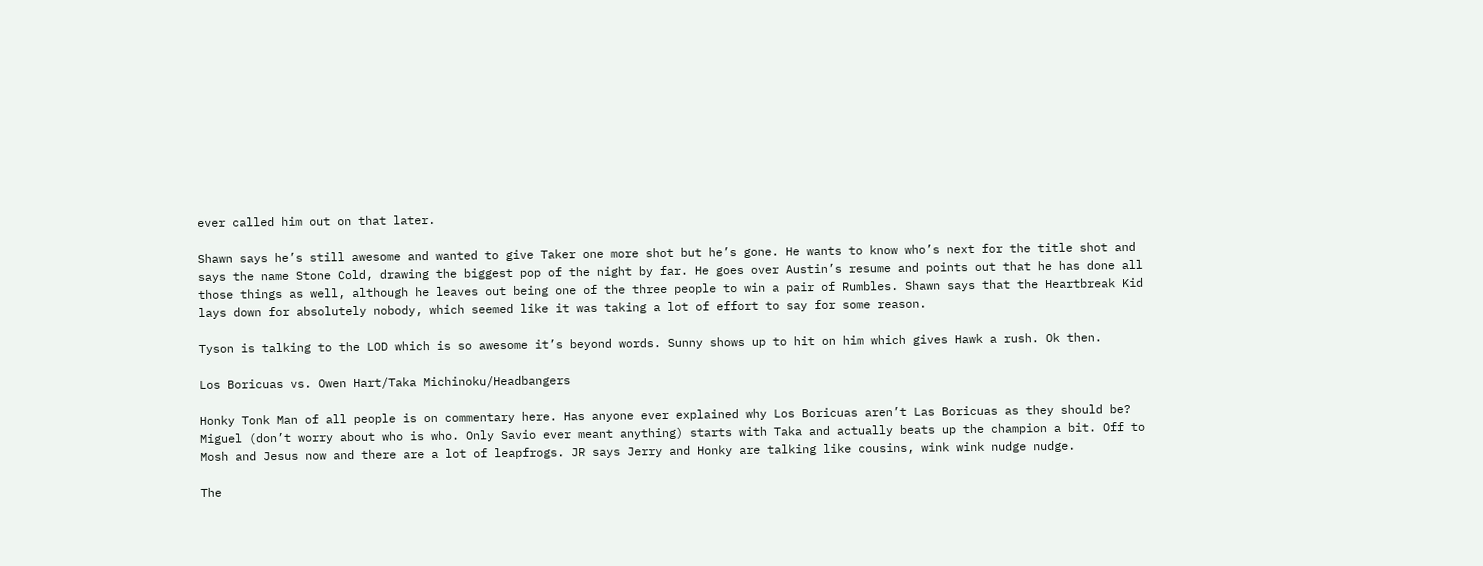ever called him out on that later.

Shawn says he’s still awesome and wanted to give Taker one more shot but he’s gone. He wants to know who’s next for the title shot and says the name Stone Cold, drawing the biggest pop of the night by far. He goes over Austin’s resume and points out that he has done all those things as well, although he leaves out being one of the three people to win a pair of Rumbles. Shawn says that the Heartbreak Kid lays down for absolutely nobody, which seemed like it was taking a lot of effort to say for some reason.

Tyson is talking to the LOD which is so awesome it’s beyond words. Sunny shows up to hit on him which gives Hawk a rush. Ok then.

Los Boricuas vs. Owen Hart/Taka Michinoku/Headbangers

Honky Tonk Man of all people is on commentary here. Has anyone ever explained why Los Boricuas aren’t Las Boricuas as they should be? Miguel (don’t worry about who is who. Only Savio ever meant anything) starts with Taka and actually beats up the champion a bit. Off to Mosh and Jesus now and there are a lot of leapfrogs. JR says Jerry and Honky are talking like cousins, wink wink nudge nudge.

The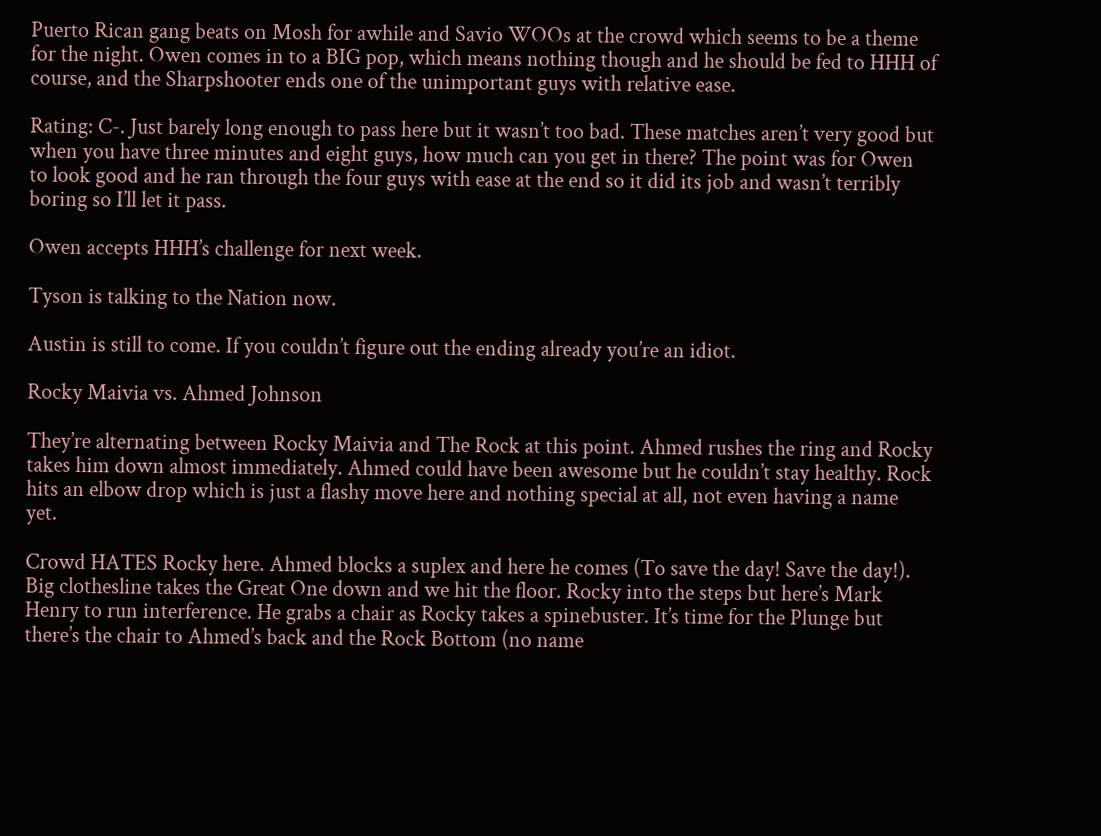Puerto Rican gang beats on Mosh for awhile and Savio WOOs at the crowd which seems to be a theme for the night. Owen comes in to a BIG pop, which means nothing though and he should be fed to HHH of course, and the Sharpshooter ends one of the unimportant guys with relative ease.

Rating: C-. Just barely long enough to pass here but it wasn’t too bad. These matches aren’t very good but when you have three minutes and eight guys, how much can you get in there? The point was for Owen to look good and he ran through the four guys with ease at the end so it did its job and wasn’t terribly boring so I’ll let it pass.

Owen accepts HHH’s challenge for next week.

Tyson is talking to the Nation now.

Austin is still to come. If you couldn’t figure out the ending already you’re an idiot.

Rocky Maivia vs. Ahmed Johnson

They’re alternating between Rocky Maivia and The Rock at this point. Ahmed rushes the ring and Rocky takes him down almost immediately. Ahmed could have been awesome but he couldn’t stay healthy. Rock hits an elbow drop which is just a flashy move here and nothing special at all, not even having a name yet.

Crowd HATES Rocky here. Ahmed blocks a suplex and here he comes (To save the day! Save the day!). Big clothesline takes the Great One down and we hit the floor. Rocky into the steps but here’s Mark Henry to run interference. He grabs a chair as Rocky takes a spinebuster. It’s time for the Plunge but there’s the chair to Ahmed’s back and the Rock Bottom (no name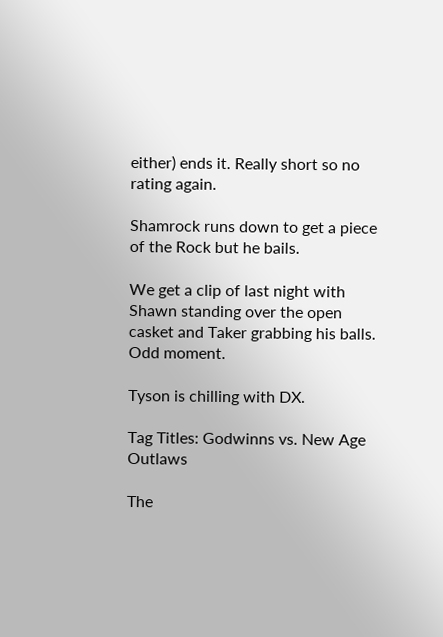either) ends it. Really short so no rating again.

Shamrock runs down to get a piece of the Rock but he bails.

We get a clip of last night with Shawn standing over the open casket and Taker grabbing his balls. Odd moment.

Tyson is chilling with DX.

Tag Titles: Godwinns vs. New Age Outlaws

The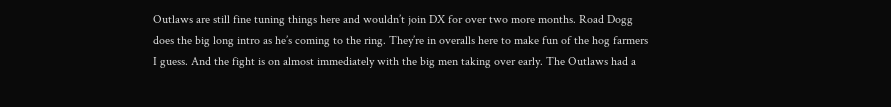Outlaws are still fine tuning things here and wouldn’t join DX for over two more months. Road Dogg does the big long intro as he’s coming to the ring. They’re in overalls here to make fun of the hog farmers I guess. And the fight is on almost immediately with the big men taking over early. The Outlaws had a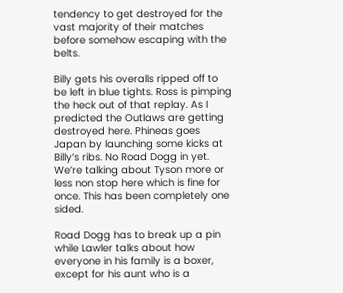tendency to get destroyed for the vast majority of their matches before somehow escaping with the belts.

Billy gets his overalls ripped off to be left in blue tights. Ross is pimping the heck out of that replay. As I predicted the Outlaws are getting destroyed here. Phineas goes Japan by launching some kicks at Billy’s ribs. No Road Dogg in yet. We’re talking about Tyson more or less non stop here which is fine for once. This has been completely one sided.

Road Dogg has to break up a pin while Lawler talks about how everyone in his family is a boxer, except for his aunt who is a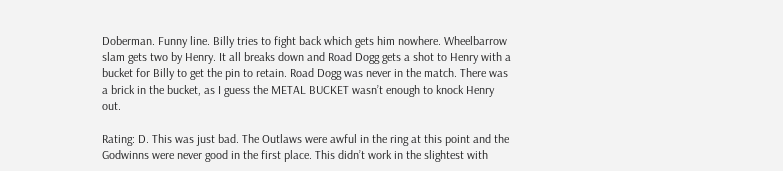Doberman. Funny line. Billy tries to fight back which gets him nowhere. Wheelbarrow slam gets two by Henry. It all breaks down and Road Dogg gets a shot to Henry with a bucket for Billy to get the pin to retain. Road Dogg was never in the match. There was a brick in the bucket, as I guess the METAL BUCKET wasn’t enough to knock Henry out.

Rating: D. This was just bad. The Outlaws were awful in the ring at this point and the Godwinns were never good in the first place. This didn’t work in the slightest with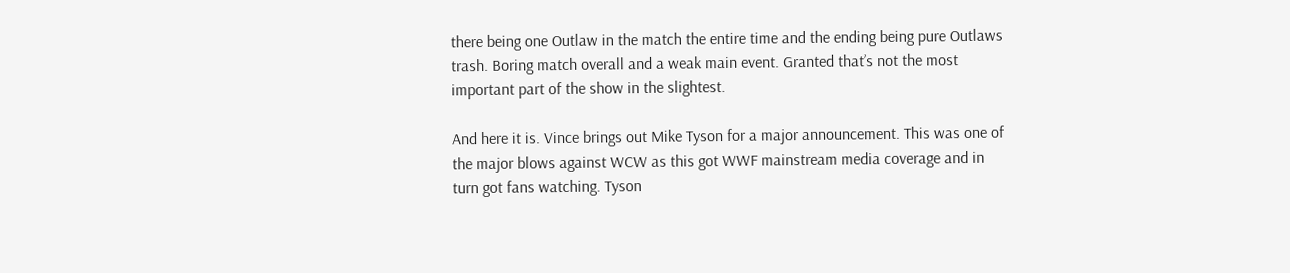there being one Outlaw in the match the entire time and the ending being pure Outlaws trash. Boring match overall and a weak main event. Granted that’s not the most important part of the show in the slightest.

And here it is. Vince brings out Mike Tyson for a major announcement. This was one of the major blows against WCW as this got WWF mainstream media coverage and in turn got fans watching. Tyson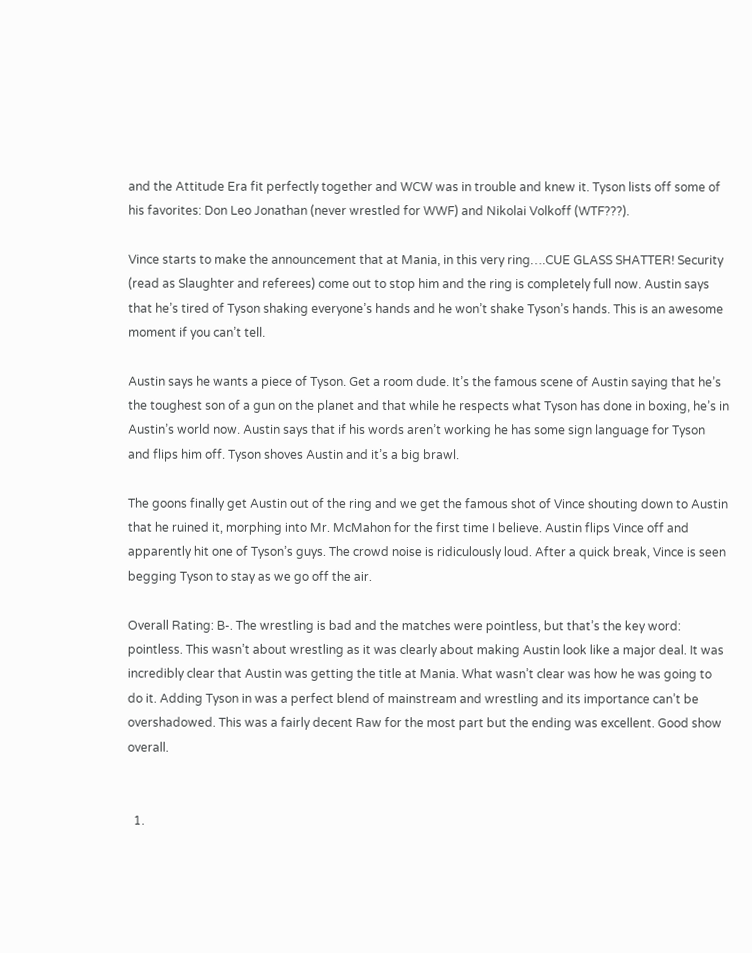and the Attitude Era fit perfectly together and WCW was in trouble and knew it. Tyson lists off some of his favorites: Don Leo Jonathan (never wrestled for WWF) and Nikolai Volkoff (WTF???).

Vince starts to make the announcement that at Mania, in this very ring….CUE GLASS SHATTER! Security (read as Slaughter and referees) come out to stop him and the ring is completely full now. Austin says that he’s tired of Tyson shaking everyone’s hands and he won’t shake Tyson’s hands. This is an awesome moment if you can’t tell.

Austin says he wants a piece of Tyson. Get a room dude. It’s the famous scene of Austin saying that he’s the toughest son of a gun on the planet and that while he respects what Tyson has done in boxing, he’s in Austin’s world now. Austin says that if his words aren’t working he has some sign language for Tyson and flips him off. Tyson shoves Austin and it’s a big brawl.

The goons finally get Austin out of the ring and we get the famous shot of Vince shouting down to Austin that he ruined it, morphing into Mr. McMahon for the first time I believe. Austin flips Vince off and apparently hit one of Tyson’s guys. The crowd noise is ridiculously loud. After a quick break, Vince is seen begging Tyson to stay as we go off the air.

Overall Rating: B-. The wrestling is bad and the matches were pointless, but that’s the key word: pointless. This wasn’t about wrestling as it was clearly about making Austin look like a major deal. It was incredibly clear that Austin was getting the title at Mania. What wasn’t clear was how he was going to do it. Adding Tyson in was a perfect blend of mainstream and wrestling and its importance can’t be overshadowed. This was a fairly decent Raw for the most part but the ending was excellent. Good show overall.


  1.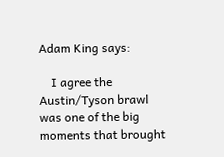Adam King says:

    I agree the Austin/Tyson brawl was one of the big moments that brought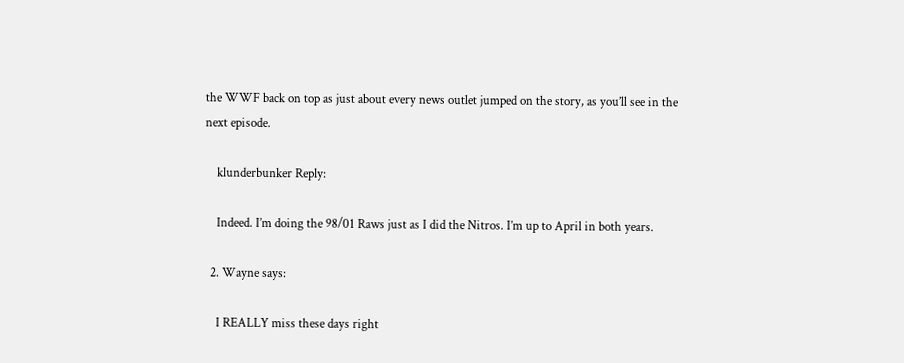the WWF back on top as just about every news outlet jumped on the story, as you’ll see in the next episode.

    klunderbunker Reply:

    Indeed. I’m doing the 98/01 Raws just as I did the Nitros. I’m up to April in both years.

  2. Wayne says:

    I REALLY miss these days right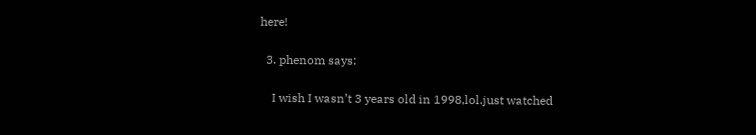here!

  3. phenom says:

    I wish I wasn’t 3 years old in 1998,lol.just watched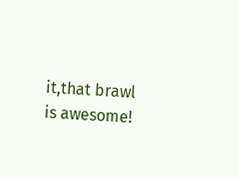it,that brawl is awesome!